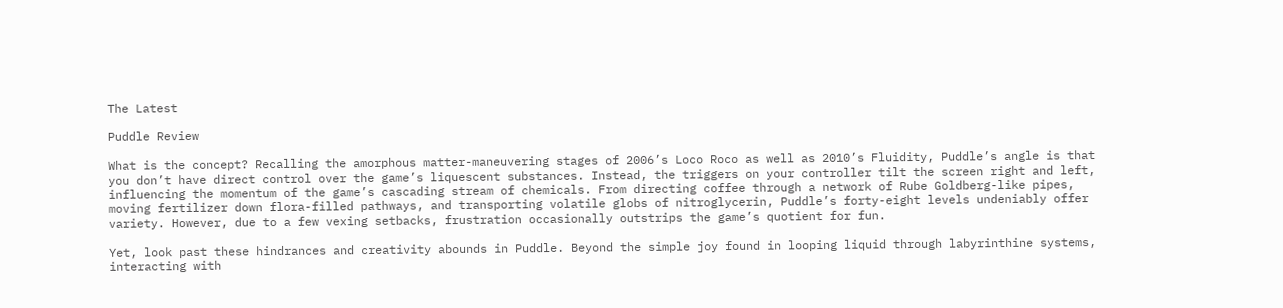The Latest

Puddle Review

What is the concept? Recalling the amorphous matter-maneuvering stages of 2006’s Loco Roco as well as 2010’s Fluidity, Puddle’s angle is that you don’t have direct control over the game’s liquescent substances. Instead, the triggers on your controller tilt the screen right and left, influencing the momentum of the game’s cascading stream of chemicals. From directing coffee through a network of Rube Goldberg-like pipes, moving fertilizer down flora-filled pathways, and transporting volatile globs of nitroglycerin, Puddle’s forty-eight levels undeniably offer variety. However, due to a few vexing setbacks, frustration occasionally outstrips the game’s quotient for fun.

Yet, look past these hindrances and creativity abounds in Puddle. Beyond the simple joy found in looping liquid through labyrinthine systems, interacting with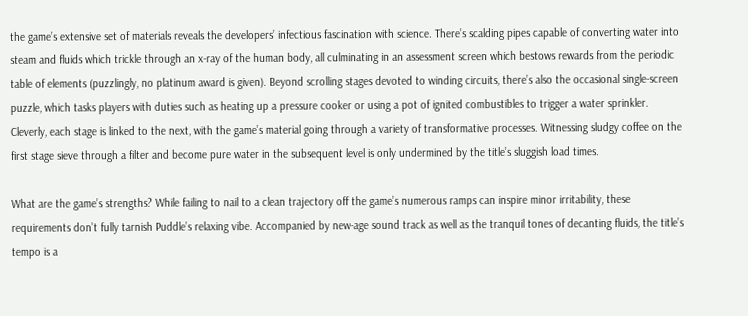the game’s extensive set of materials reveals the developers’ infectious fascination with science. There’s scalding pipes capable of converting water into steam and fluids which trickle through an x-ray of the human body, all culminating in an assessment screen which bestows rewards from the periodic table of elements (puzzlingly, no platinum award is given). Beyond scrolling stages devoted to winding circuits, there’s also the occasional single-screen puzzle, which tasks players with duties such as heating up a pressure cooker or using a pot of ignited combustibles to trigger a water sprinkler. Cleverly, each stage is linked to the next, with the game’s material going through a variety of transformative processes. Witnessing sludgy coffee on the first stage sieve through a filter and become pure water in the subsequent level is only undermined by the title’s sluggish load times.

What are the game’s strengths? While failing to nail to a clean trajectory off the game’s numerous ramps can inspire minor irritability, these requirements don’t fully tarnish Puddle’s relaxing vibe. Accompanied by new-age sound track as well as the tranquil tones of decanting fluids, the title’s tempo is a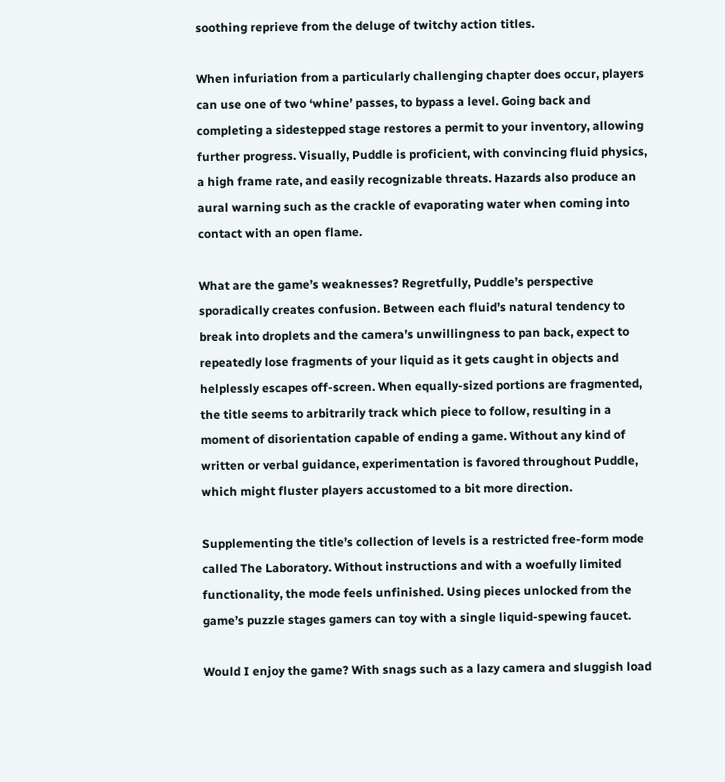soothing reprieve from the deluge of twitchy action titles.

When infuriation from a particularly challenging chapter does occur, players can use one of two ‘whine’ passes, to bypass a level. Going back and completing a sidestepped stage restores a permit to your inventory, allowing further progress. Visually, Puddle is proficient, with convincing fluid physics, a high frame rate, and easily recognizable threats. Hazards also produce an aural warning such as the crackle of evaporating water when coming into contact with an open flame.

What are the game’s weaknesses? Regretfully, Puddle’s perspective sporadically creates confusion. Between each fluid’s natural tendency to break into droplets and the camera’s unwillingness to pan back, expect to repeatedly lose fragments of your liquid as it gets caught in objects and helplessly escapes off-screen. When equally-sized portions are fragmented, the title seems to arbitrarily track which piece to follow, resulting in a moment of disorientation capable of ending a game. Without any kind of written or verbal guidance, experimentation is favored throughout Puddle, which might fluster players accustomed to a bit more direction.

Supplementing the title’s collection of levels is a restricted free-form mode called The Laboratory. Without instructions and with a woefully limited functionality, the mode feels unfinished. Using pieces unlocked from the game’s puzzle stages gamers can toy with a single liquid-spewing faucet.

Would I enjoy the game? With snags such as a lazy camera and sluggish load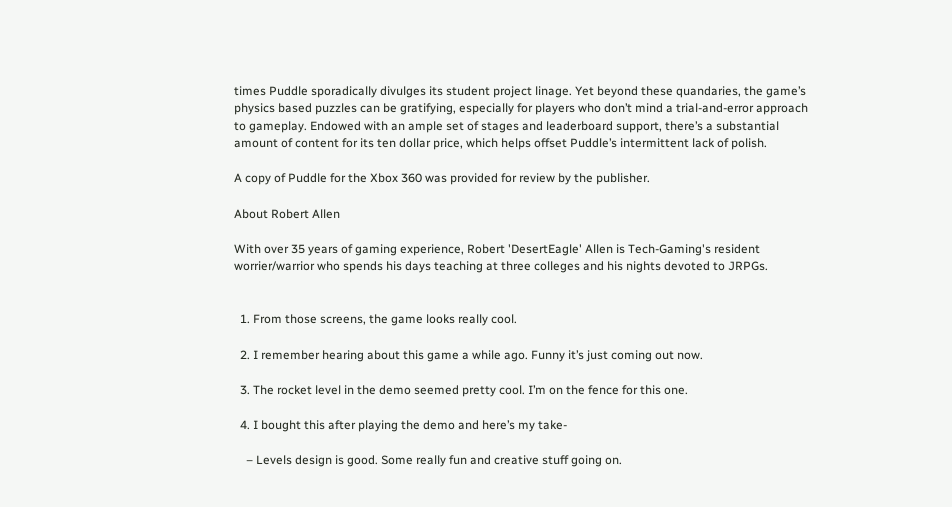times Puddle sporadically divulges its student project linage. Yet beyond these quandaries, the game’s physics based puzzles can be gratifying, especially for players who don’t mind a trial-and-error approach to gameplay. Endowed with an ample set of stages and leaderboard support, there’s a substantial amount of content for its ten dollar price, which helps offset Puddle’s intermittent lack of polish.

A copy of Puddle for the Xbox 360 was provided for review by the publisher.

About Robert Allen

With over 35 years of gaming experience, Robert 'DesertEagle' Allen is Tech-Gaming's resident worrier/warrior who spends his days teaching at three colleges and his nights devoted to JRPGs.


  1. From those screens, the game looks really cool.

  2. I remember hearing about this game a while ago. Funny it’s just coming out now.

  3. The rocket level in the demo seemed pretty cool. I’m on the fence for this one.

  4. I bought this after playing the demo and here’s my take-

    – Levels design is good. Some really fun and creative stuff going on.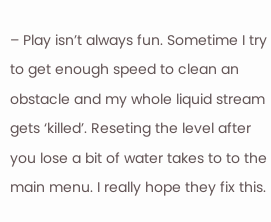– Play isn’t always fun. Sometime I try to get enough speed to clean an obstacle and my whole liquid stream gets ‘killed’. Reseting the level after you lose a bit of water takes to to the main menu. I really hope they fix this.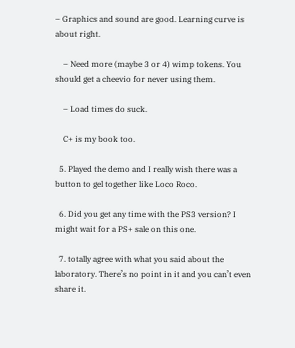– Graphics and sound are good. Learning curve is about right.

    – Need more (maybe 3 or 4) wimp tokens. You should get a cheevio for never using them.

    – Load times do suck.

    C+ is my book too.

  5. Played the demo and I really wish there was a button to gel together like Loco Roco.

  6. Did you get any time with the PS3 version? I might wait for a PS+ sale on this one.

  7. totally agree with what you said about the laboratory. There’s no point in it and you can’t even share it.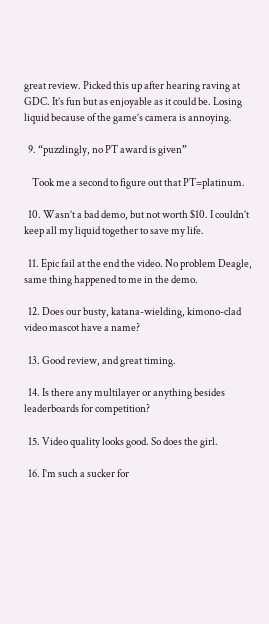great review. Picked this up after hearing raving at GDC. It’s fun but as enjoyable as it could be. Losing liquid because of the game’s camera is annoying.

  9. “puzzlingly, no PT award is given”

    Took me a second to figure out that PT=platinum.

  10. Wasn’t a bad demo, but not worth $10. I couldn’t keep all my liquid together to save my life.

  11. Epic fail at the end the video. No problem Deagle, same thing happened to me in the demo.

  12. Does our busty, katana-wielding, kimono-clad video mascot have a name?

  13. Good review, and great timing.

  14. Is there any multilayer or anything besides leaderboards for competition?

  15. Video quality looks good. So does the girl.

  16. I’m such a sucker for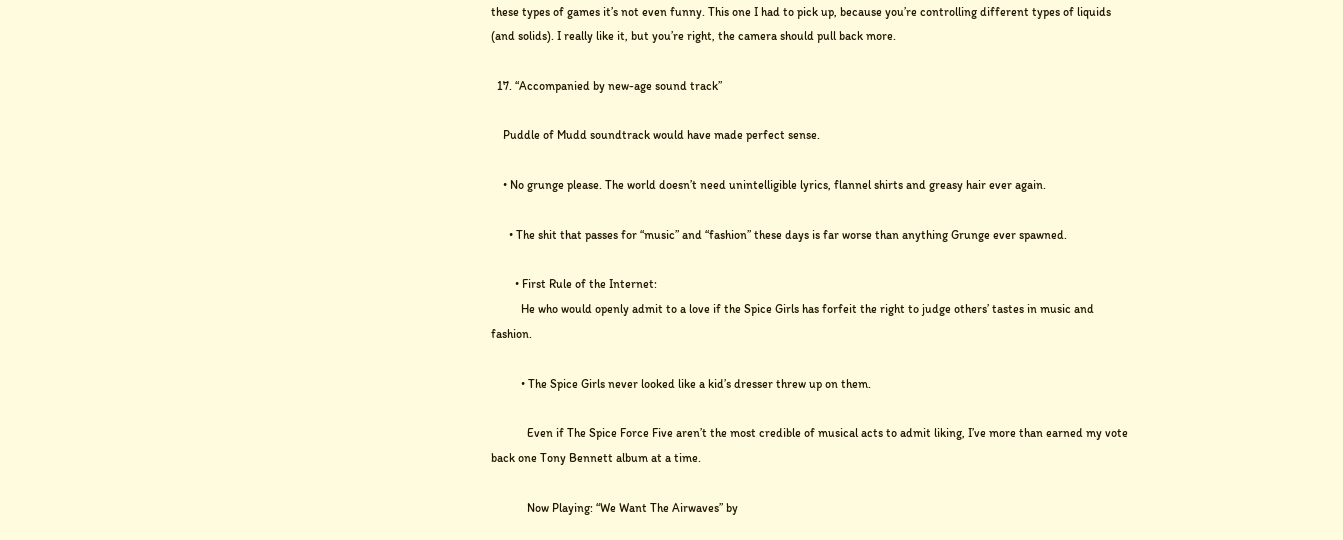these types of games it’s not even funny. This one I had to pick up, because you’re controlling different types of liquids (and solids). I really like it, but you’re right, the camera should pull back more.

  17. “Accompanied by new-age sound track”

    Puddle of Mudd soundtrack would have made perfect sense.

    • No grunge please. The world doesn’t need unintelligible lyrics, flannel shirts and greasy hair ever again.

      • The shit that passes for “music” and “fashion” these days is far worse than anything Grunge ever spawned.

        • First Rule of the Internet:
          He who would openly admit to a love if the Spice Girls has forfeit the right to judge others’ tastes in music and fashion.

          • The Spice Girls never looked like a kid’s dresser threw up on them.

            Even if The Spice Force Five aren’t the most credible of musical acts to admit liking, I’ve more than earned my vote back one Tony Bennett album at a time.

            Now Playing: “We Want The Airwaves” by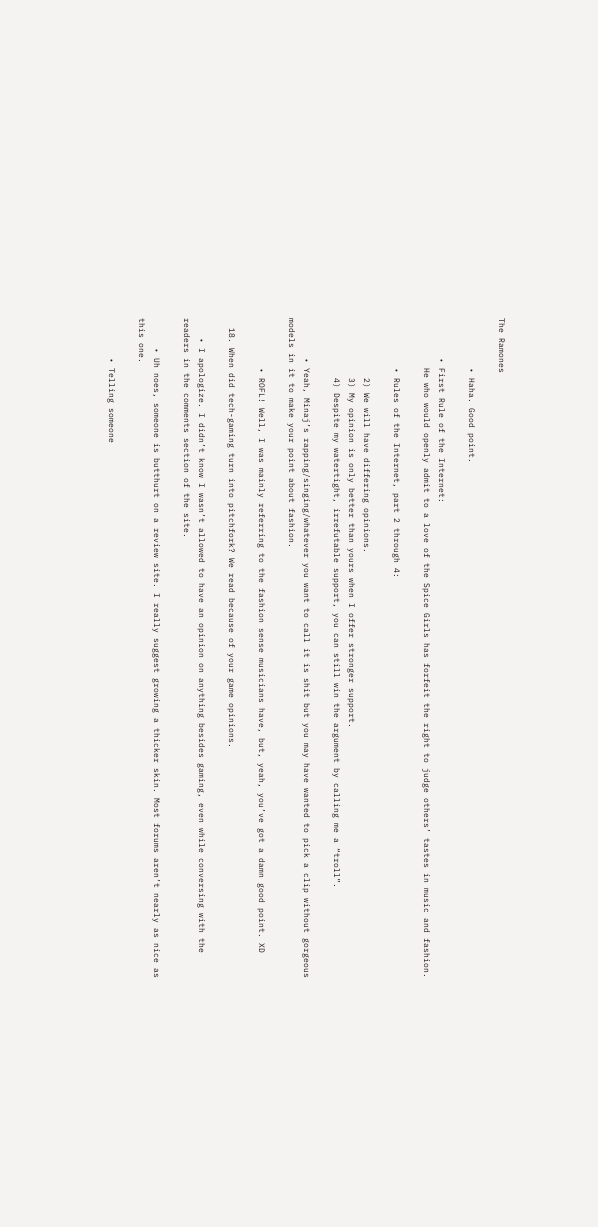The Ramones

          • Haha. Good point.

        • First Rule of the Internet:
          He who would openly admit to a love of the Spice Girls has forfeit the right to judge others’ tastes in music and fashion.

          • Rules of the Internet, part 2 through 4:

            2) We will have differing opinions.
            3) My opinion is only better than yours when I offer stronger support.
            4) Despite my watertight, irrefutable support, you can still win the argument by calling me a “troll”.

        • Yeah, Minaj’s rapping/singing/whatever you want to call it is shit but you may have wanted to pick a clip without gorgeous models in it to make your point about fashion.

          • ROFL! Well, I was mainly referring to the fashion sense musicians have, but, yeah, you’ve got a damn good point. XD

  18. When did tech-gaming turn into pitchfork? We read because of your game opinions.

    • I apologize. I didn’t know I wasn’t allowed to have an opinion on anything besides gaming, even while conversing with the readers in the comments section of the site.

      • Uh noes, someone is butthurt on a review site. I really suggest growing a thicker skin. Most forums aren’t nearly as nice as this one.

        • Telling someone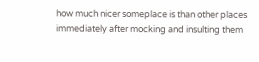how much nicer someplace is than other places immediately after mocking and insulting them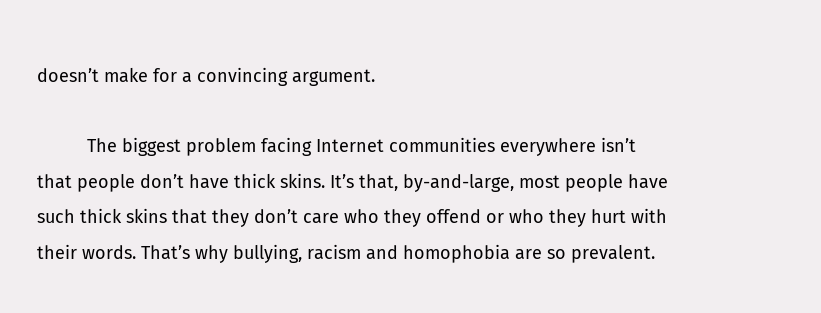doesn’t make for a convincing argument.

          The biggest problem facing Internet communities everywhere isn’t that people don’t have thick skins. It’s that, by-and-large, most people have such thick skins that they don’t care who they offend or who they hurt with their words. That’s why bullying, racism and homophobia are so prevalent.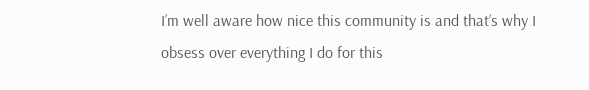I’m well aware how nice this community is and that’s why I obsess over everything I do for this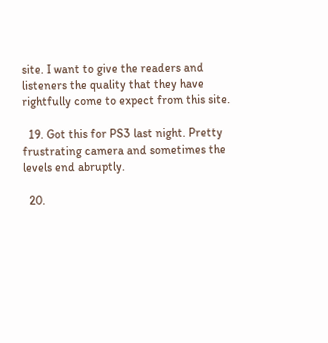site. I want to give the readers and listeners the quality that they have rightfully come to expect from this site.

  19. Got this for PS3 last night. Pretty frustrating camera and sometimes the levels end abruptly.

  20.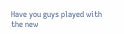Have you guys played with the new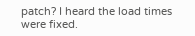patch? I heard the load times were fixed.